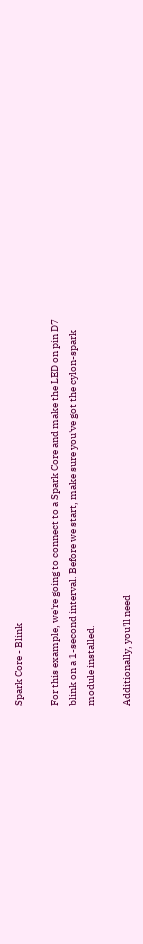Spark Core - Blink

For this example, we're going to connect to a Spark Core and make the LED on pin D7 blink on a 1-second interval. Before we start, make sure you've got the cylon-spark module installed.

Additionally, you'll need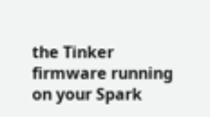the Tinker firmware running on your Spark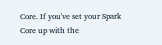Core. If you've set your Spark Core up with the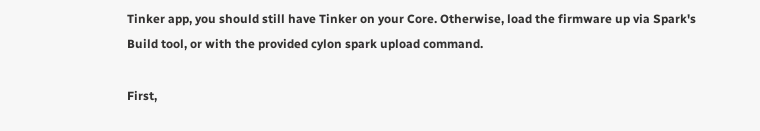Tinker app, you should still have Tinker on your Core. Otherwise, load the firmware up via Spark's Build tool, or with the provided cylon spark upload command.

First,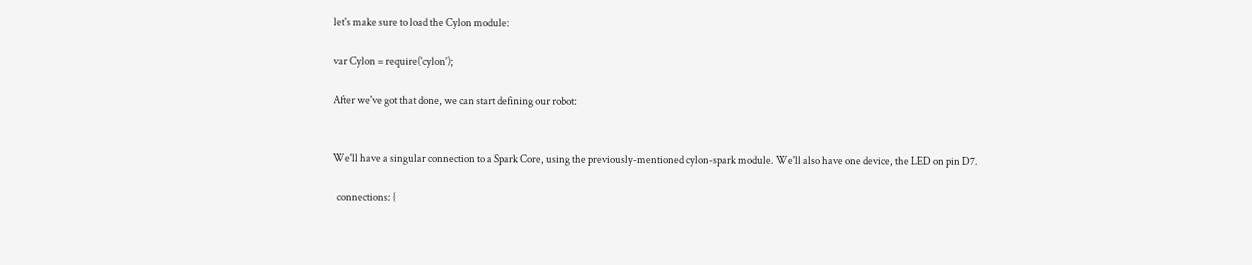let's make sure to load the Cylon module:

var Cylon = require('cylon');

After we've got that done, we can start defining our robot:


We'll have a singular connection to a Spark Core, using the previously-mentioned cylon-spark module. We'll also have one device, the LED on pin D7.

  connections: {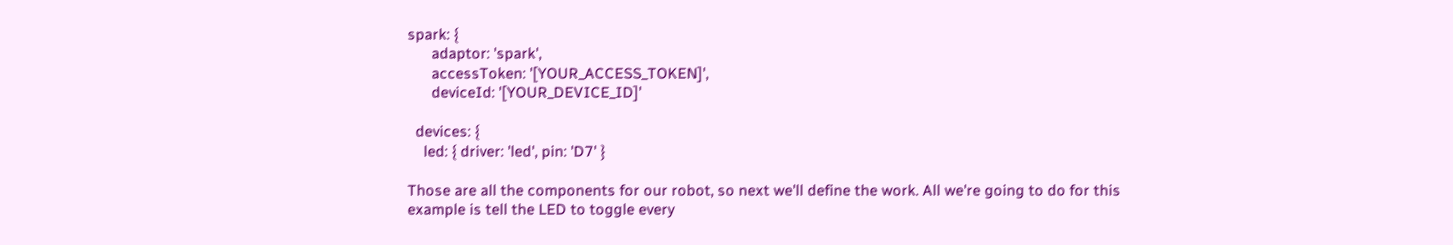spark: {
      adaptor: 'spark',
      accessToken: '[YOUR_ACCESS_TOKEN]',
      deviceId: '[YOUR_DEVICE_ID]'

  devices: {
    led: { driver: 'led', pin: 'D7' }

Those are all the components for our robot, so next we'll define the work. All we're going to do for this example is tell the LED to toggle every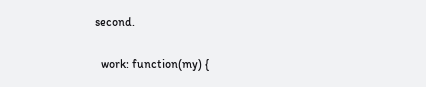second.

  work: function(my) {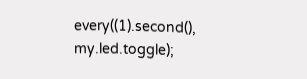every((1).second(), my.led.toggle);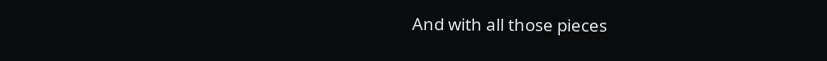And with all those pieces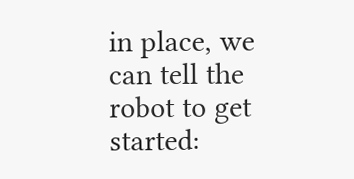in place, we can tell the robot to get started: